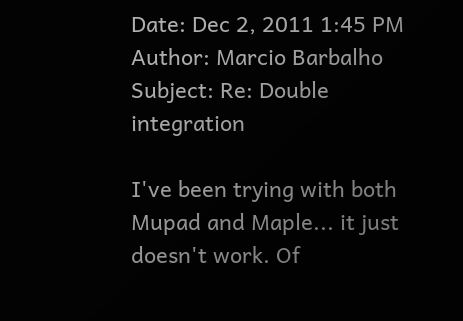Date: Dec 2, 2011 1:45 PM
Author: Marcio Barbalho
Subject: Re: Double integration

I've been trying with both Mupad and Maple... it just doesn't work. Of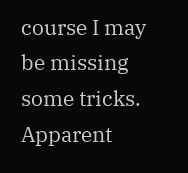course I may be missing some tricks.
Apparent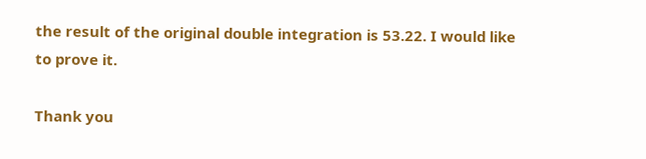the result of the original double integration is 53.22. I would like to prove it.

Thank you